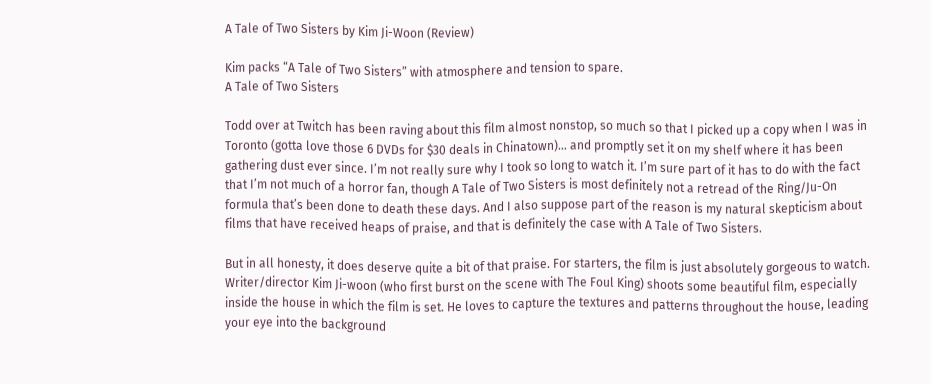A Tale of Two Sisters by Kim Ji-Woon (Review)

Kim packs “A Tale of Two Sisters” with atmosphere and tension to spare.
A Tale of Two Sisters

Todd over at Twitch has been raving about this film almost nonstop, so much so that I picked up a copy when I was in Toronto (gotta love those 6 DVDs for $30 deals in Chinatown)… and promptly set it on my shelf where it has been gathering dust ever since. I’m not really sure why I took so long to watch it. I’m sure part of it has to do with the fact that I’m not much of a horror fan, though A Tale of Two Sisters is most definitely not a retread of the Ring/Ju-On formula that’s been done to death these days. And I also suppose part of the reason is my natural skepticism about films that have received heaps of praise, and that is definitely the case with A Tale of Two Sisters.

But in all honesty, it does deserve quite a bit of that praise. For starters, the film is just absolutely gorgeous to watch. Writer/director Kim Ji-woon (who first burst on the scene with The Foul King) shoots some beautiful film, especially inside the house in which the film is set. He loves to capture the textures and patterns throughout the house, leading your eye into the background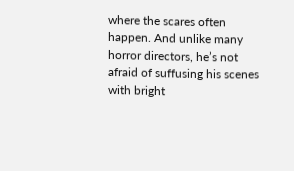where the scares often happen. And unlike many horror directors, he’s not afraid of suffusing his scenes with bright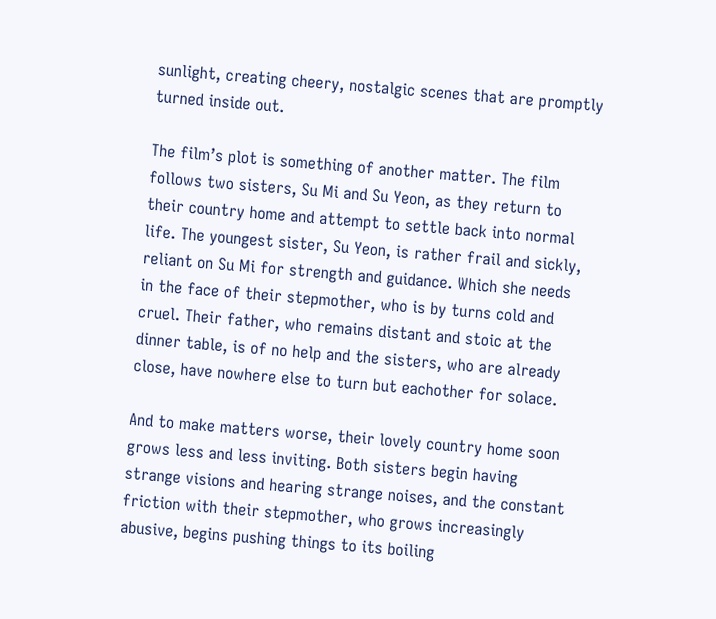sunlight, creating cheery, nostalgic scenes that are promptly turned inside out.

The film’s plot is something of another matter. The film follows two sisters, Su Mi and Su Yeon, as they return to their country home and attempt to settle back into normal life. The youngest sister, Su Yeon, is rather frail and sickly, reliant on Su Mi for strength and guidance. Which she needs in the face of their stepmother, who is by turns cold and cruel. Their father, who remains distant and stoic at the dinner table, is of no help and the sisters, who are already close, have nowhere else to turn but eachother for solace.

And to make matters worse, their lovely country home soon grows less and less inviting. Both sisters begin having strange visions and hearing strange noises, and the constant friction with their stepmother, who grows increasingly abusive, begins pushing things to its boiling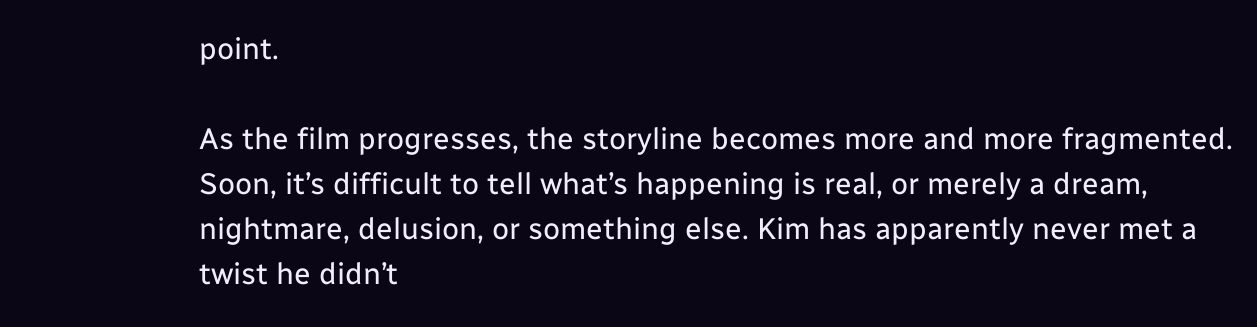point.

As the film progresses, the storyline becomes more and more fragmented. Soon, it’s difficult to tell what’s happening is real, or merely a dream, nightmare, delusion, or something else. Kim has apparently never met a twist he didn’t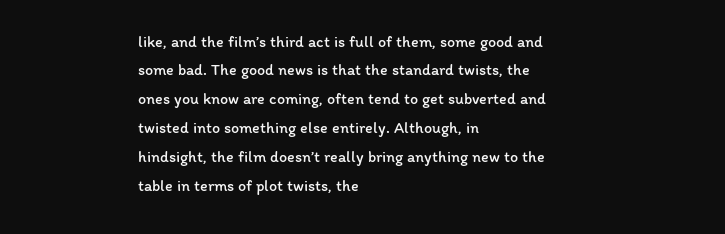like, and the film’s third act is full of them, some good and some bad. The good news is that the standard twists, the ones you know are coming, often tend to get subverted and twisted into something else entirely. Although, in hindsight, the film doesn’t really bring anything new to the table in terms of plot twists, the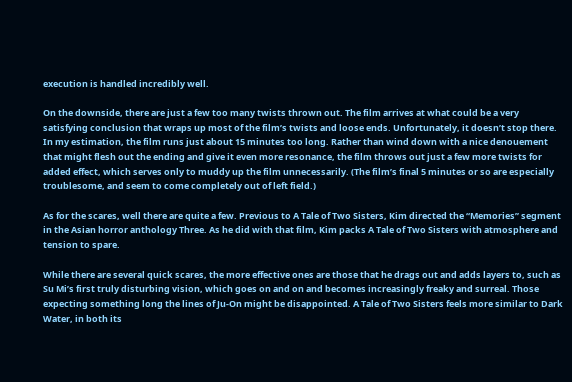execution is handled incredibly well.

On the downside, there are just a few too many twists thrown out. The film arrives at what could be a very satisfying conclusion that wraps up most of the film’s twists and loose ends. Unfortunately, it doesn’t stop there. In my estimation, the film runs just about 15 minutes too long. Rather than wind down with a nice denouement that might flesh out the ending and give it even more resonance, the film throws out just a few more twists for added effect, which serves only to muddy up the film unnecessarily. (The film’s final 5 minutes or so are especially troublesome, and seem to come completely out of left field.)

As for the scares, well there are quite a few. Previous to A Tale of Two Sisters, Kim directed the “Memories” segment in the Asian horror anthology Three. As he did with that film, Kim packs A Tale of Two Sisters with atmosphere and tension to spare.

While there are several quick scares, the more effective ones are those that he drags out and adds layers to, such as Su Mi’s first truly disturbing vision, which goes on and on and becomes increasingly freaky and surreal. Those expecting something long the lines of Ju-On might be disappointed. A Tale of Two Sisters feels more similar to Dark Water, in both its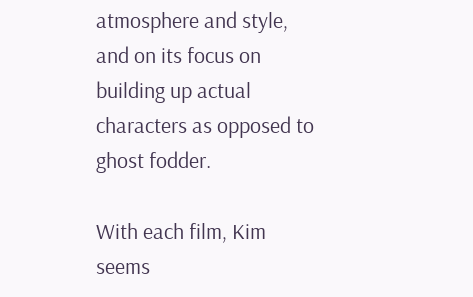atmosphere and style, and on its focus on building up actual characters as opposed to ghost fodder.

With each film, Kim seems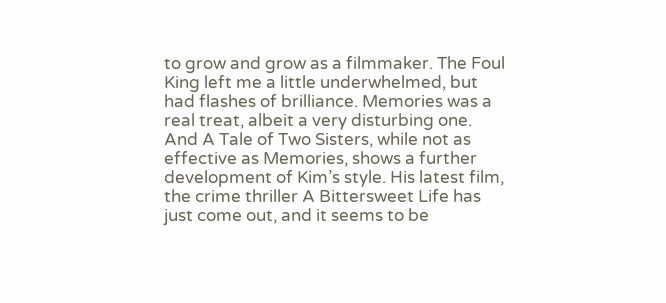to grow and grow as a filmmaker. The Foul King left me a little underwhelmed, but had flashes of brilliance. Memories was a real treat, albeit a very disturbing one. And A Tale of Two Sisters, while not as effective as Memories, shows a further development of Kim’s style. His latest film, the crime thriller A Bittersweet Life has just come out, and it seems to be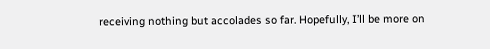receiving nothing but accolades so far. Hopefully, I’ll be more on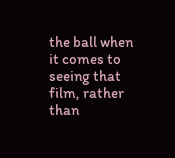the ball when it comes to seeing that film, rather than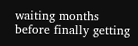waiting months before finally getting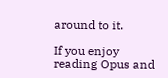around to it.

If you enjoy reading Opus and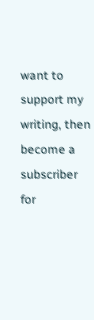want to support my writing, then become a subscriber for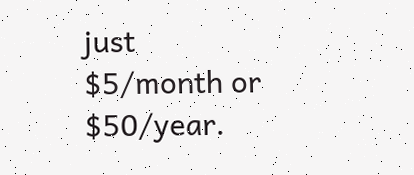just $5/month or $50/year.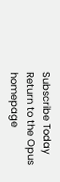Subscribe Today
Return to the Opus homepage